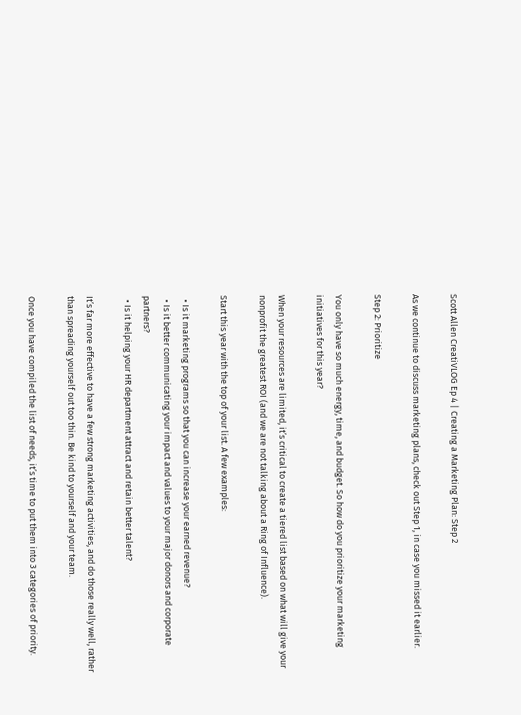Scott Allen CreatiVLOG Ep 4 | Creating a Marketing Plan: Step 2

As we continue to discuss marketing plans, check out Step 1, in case you missed it earlier.

Step 2: Prioritize

You only have so much energy, time, and budget. So how do you prioritize your marketing initiatives for this year?

When your resources are limited, it’s critical to create a tiered list based on what will give your nonprofit the greatest ROI (and we are not talking about a Ring of Influence).

Start this year with the top of your list. A few examples:

  • Is it marketing programs so that you can increase your earned revenue?
  • Is it better communicating your impact and values to your major donors and corporate partners?
  • Is it helping your HR department attract and retain better talent?

It’s far more effective to have a few strong marketing activities, and do those really well, rather than spreading yourself out too thin. Be kind to yourself and your team.

Once you have compiled the list of needs, it’s time to put them into 3 categories of priority.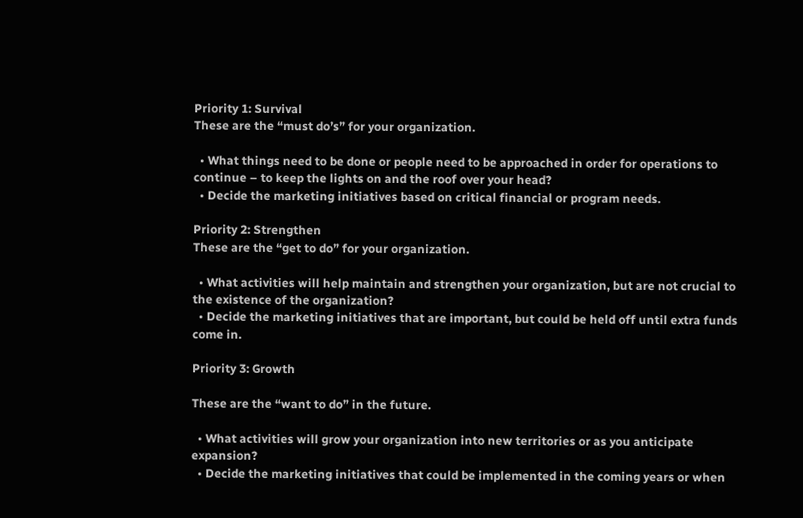Priority 1: Survival
These are the “must do’s” for your organization.

  • What things need to be done or people need to be approached in order for operations to continue – to keep the lights on and the roof over your head?
  • Decide the marketing initiatives based on critical financial or program needs.

Priority 2: Strengthen
These are the “get to do” for your organization.

  • What activities will help maintain and strengthen your organization, but are not crucial to the existence of the organization?
  • Decide the marketing initiatives that are important, but could be held off until extra funds come in.

Priority 3: Growth

These are the “want to do” in the future.

  • What activities will grow your organization into new territories or as you anticipate expansion?
  • Decide the marketing initiatives that could be implemented in the coming years or when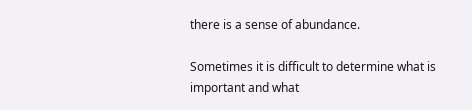there is a sense of abundance.

Sometimes it is difficult to determine what is important and what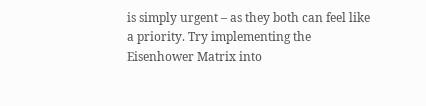is simply urgent – as they both can feel like a priority. Try implementing the Eisenhower Matrix into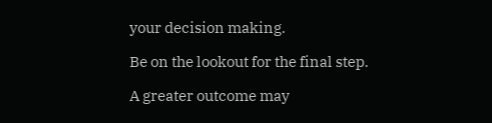your decision making.

Be on the lookout for the final step.

A greater outcome may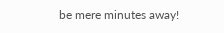be mere minutes away!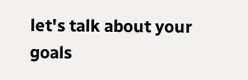let's talk about your goals